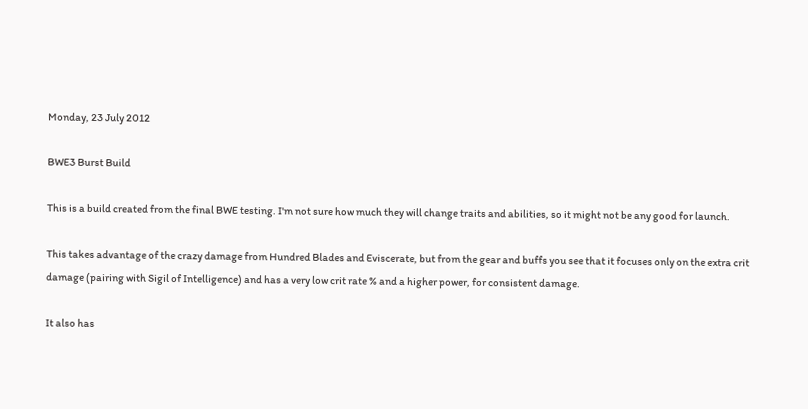Monday, 23 July 2012

BWE3 Burst Build

This is a build created from the final BWE testing. I'm not sure how much they will change traits and abilities, so it might not be any good for launch.

This takes advantage of the crazy damage from Hundred Blades and Eviscerate, but from the gear and buffs you see that it focuses only on the extra crit damage (pairing with Sigil of Intelligence) and has a very low crit rate % and a higher power, for consistent damage.

It also has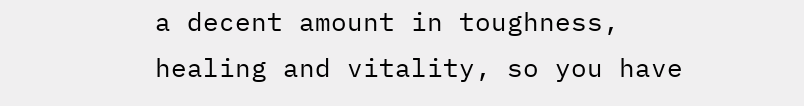a decent amount in toughness, healing and vitality, so you have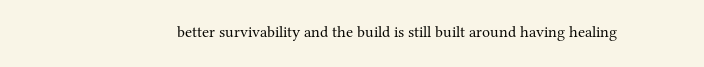better survivability and the build is still built around having healing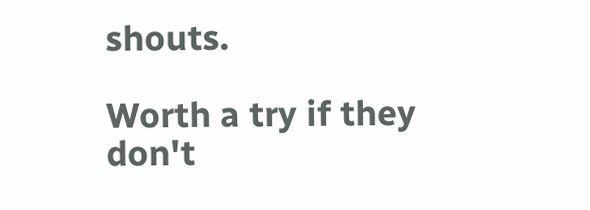shouts.

Worth a try if they don't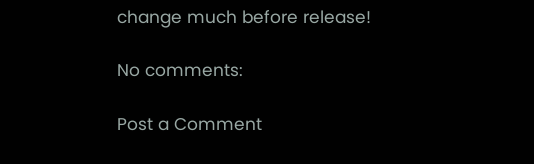change much before release!

No comments:

Post a Comment